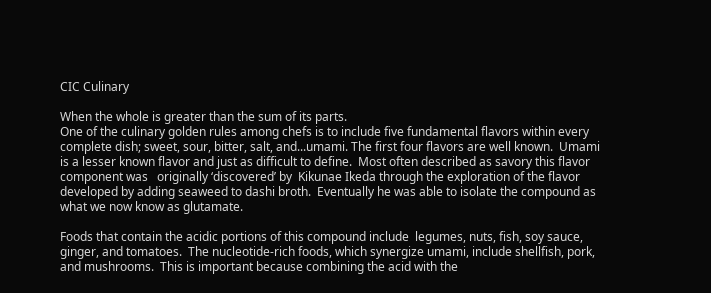CIC Culinary

When the whole is greater than the sum of its parts.
One of the culinary golden rules among chefs is to include five fundamental flavors within every complete dish; sweet, sour, bitter, salt, and...umami. The first four flavors are well known.  Umami is a lesser known flavor and just as difficult to define.  Most often described as savory this flavor component was   originally ‘discovered’ by  Kikunae Ikeda through the exploration of the flavor developed by adding seaweed to dashi broth.  Eventually he was able to isolate the compound as what we now know as glutamate.

Foods that contain the acidic portions of this compound include  legumes, nuts, fish, soy sauce, ginger, and tomatoes.  The nucleotide-rich foods, which synergize umami, include shellfish, pork, and mushrooms.  This is important because combining the acid with the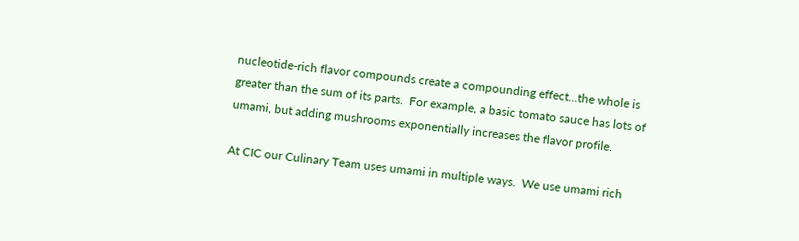nucleotide-rich flavor compounds create a compounding effect...the whole is greater than the sum of its parts.  For example, a basic tomato sauce has lots of umami, but adding mushrooms exponentially increases the flavor profile.

At CIC our Culinary Team uses umami in multiple ways.  We use umami rich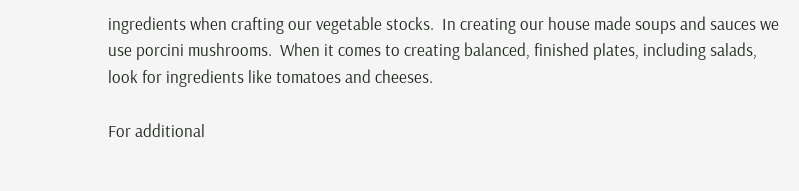ingredients when crafting our vegetable stocks.  In creating our house made soups and sauces we use porcini mushrooms.  When it comes to creating balanced, finished plates, including salads, look for ingredients like tomatoes and cheeses.

For additional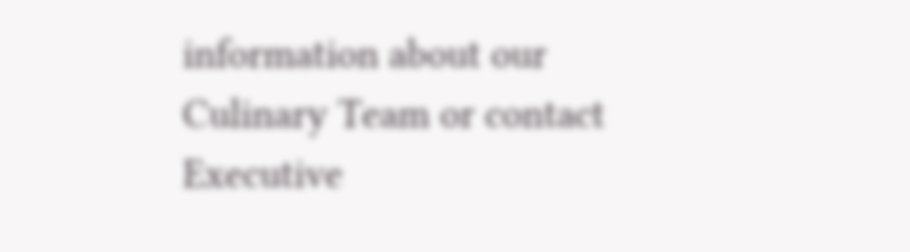information about our Culinary Team or contact Executive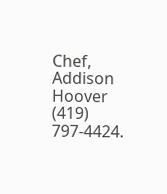Chef, Addison Hoover (419) 797-4424.